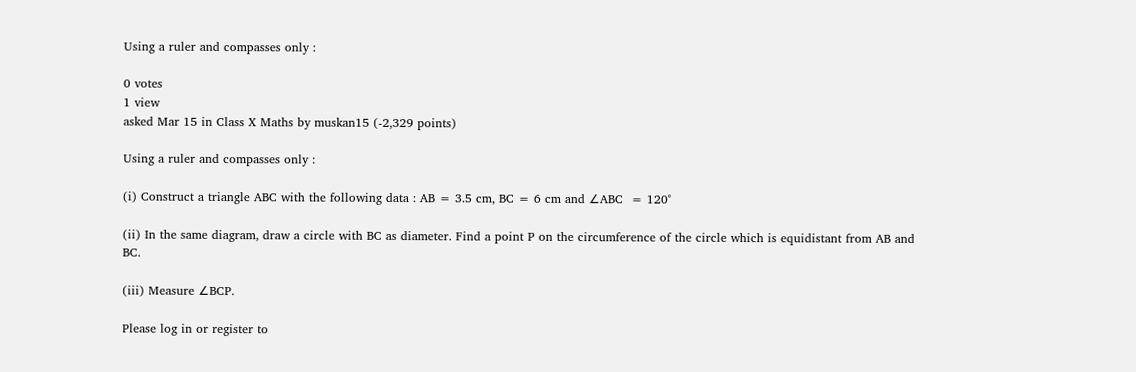Using a ruler and compasses only :

0 votes
1 view
asked Mar 15 in Class X Maths by muskan15 (-2,329 points)

Using a ruler and compasses only :

(i) Construct a triangle ABC with the following data : AB = 3.5 cm, BC = 6 cm and ∠ABC  = 120˚

(ii) In the same diagram, draw a circle with BC as diameter. Find a point P on the circumference of the circle which is equidistant from AB and BC.

(iii) Measure ∠BCP.

Please log in or register to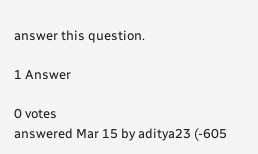answer this question.

1 Answer

0 votes
answered Mar 15 by aditya23 (-605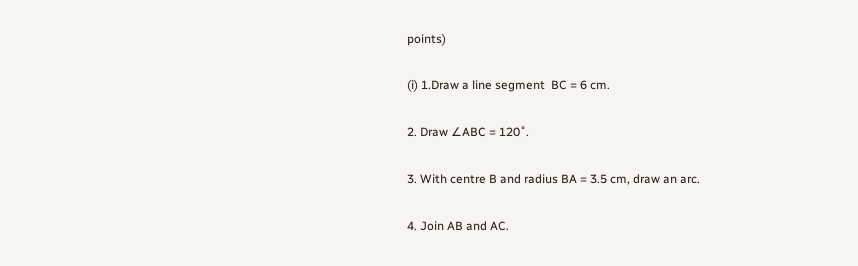points)

(i) 1.Draw a line segment  BC = 6 cm.

2. Draw ∠ABC = 120˚.

3. With centre B and radius BA = 3.5 cm, draw an arc.

4. Join AB and AC.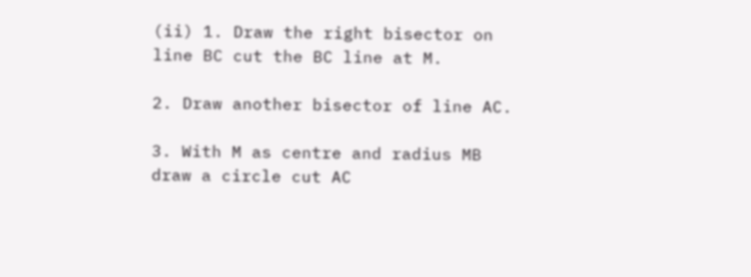(ii) 1. Draw the right bisector on line BC cut the BC line at M.

2. Draw another bisector of line AC.

3. With M as centre and radius MB draw a circle cut AC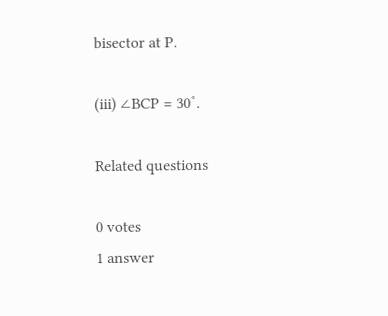bisector at P.

(iii) ∠BCP = 30˚.

Related questions

0 votes
1 answer